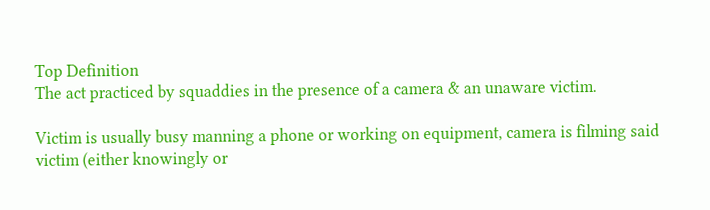Top Definition
The act practiced by squaddies in the presence of a camera & an unaware victim.

Victim is usually busy manning a phone or working on equipment, camera is filming said victim (either knowingly or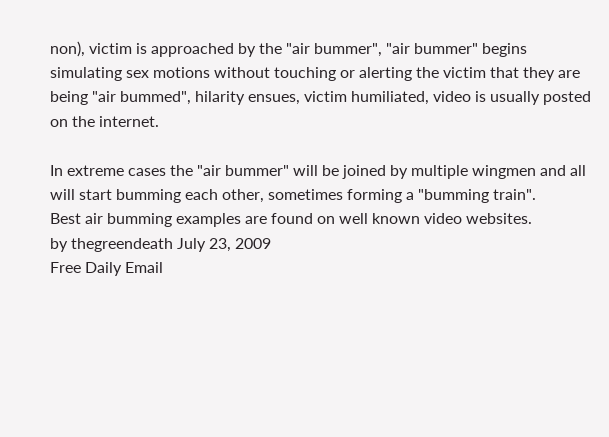non), victim is approached by the "air bummer", "air bummer" begins simulating sex motions without touching or alerting the victim that they are being "air bummed", hilarity ensues, victim humiliated, video is usually posted on the internet.

In extreme cases the "air bummer" will be joined by multiple wingmen and all will start bumming each other, sometimes forming a "bumming train".
Best air bumming examples are found on well known video websites.
by thegreendeath July 23, 2009
Free Daily Email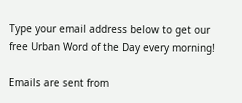Type your email address below to get our free Urban Word of the Day every morning!

Emails are sent from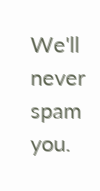We'll never spam you.